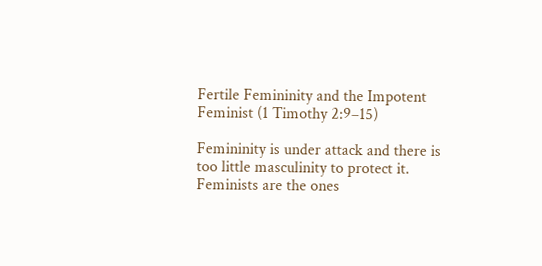Fertile Femininity and the Impotent Feminist (1 Timothy 2:9–15)

Femininity is under attack and there is too little masculinity to protect it. Feminists are the ones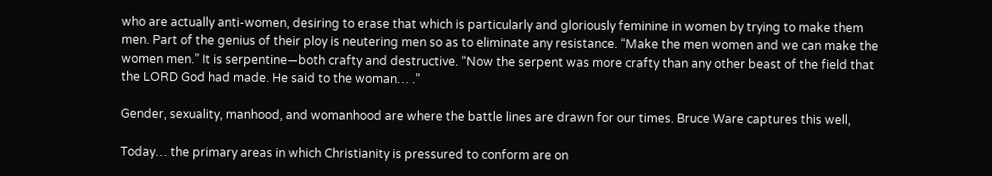who are actually anti-women, desiring to erase that which is particularly and gloriously feminine in women by trying to make them men. Part of the genius of their ploy is neutering men so as to eliminate any resistance. “Make the men women and we can make the women men.” It is serpentine—both crafty and destructive. “Now the serpent was more crafty than any other beast of the field that the LORD God had made. He said to the woman… .”

Gender, sexuality, manhood, and womanhood are where the battle lines are drawn for our times. Bruce Ware captures this well,

Today… the primary areas in which Christianity is pressured to conform are on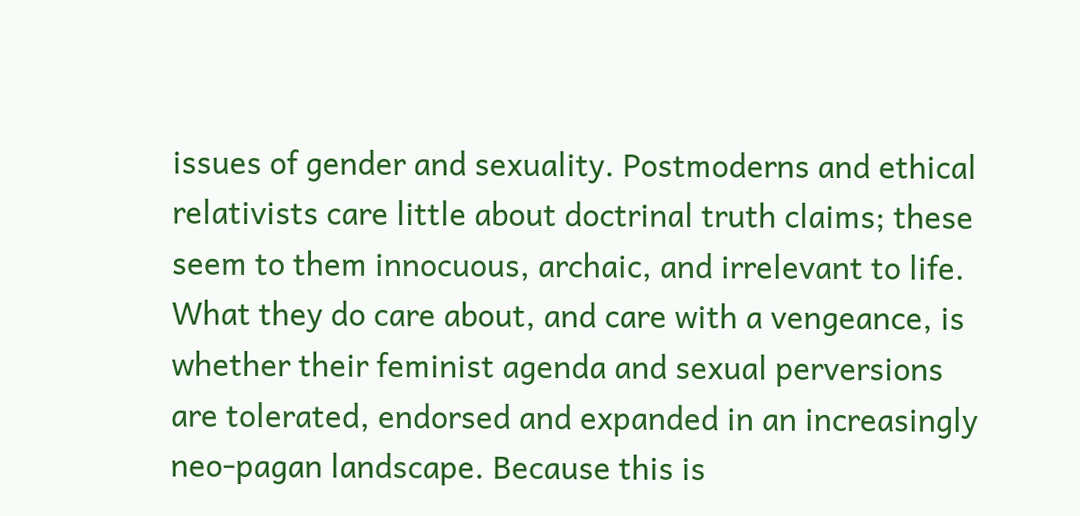issues of gender and sexuality. Postmoderns and ethical relativists care little about doctrinal truth claims; these seem to them innocuous, archaic, and irrelevant to life. What they do care about, and care with a vengeance, is whether their feminist agenda and sexual perversions are tolerated, endorsed and expanded in an increasingly neo-pagan landscape. Because this is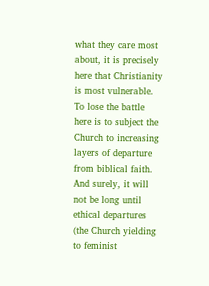what they care most about, it is precisely here that Christianity is most vulnerable. To lose the battle here is to subject the Church to increasing layers of departure from biblical faith. And surely, it will not be long until ethical departures (the Church yielding to feminist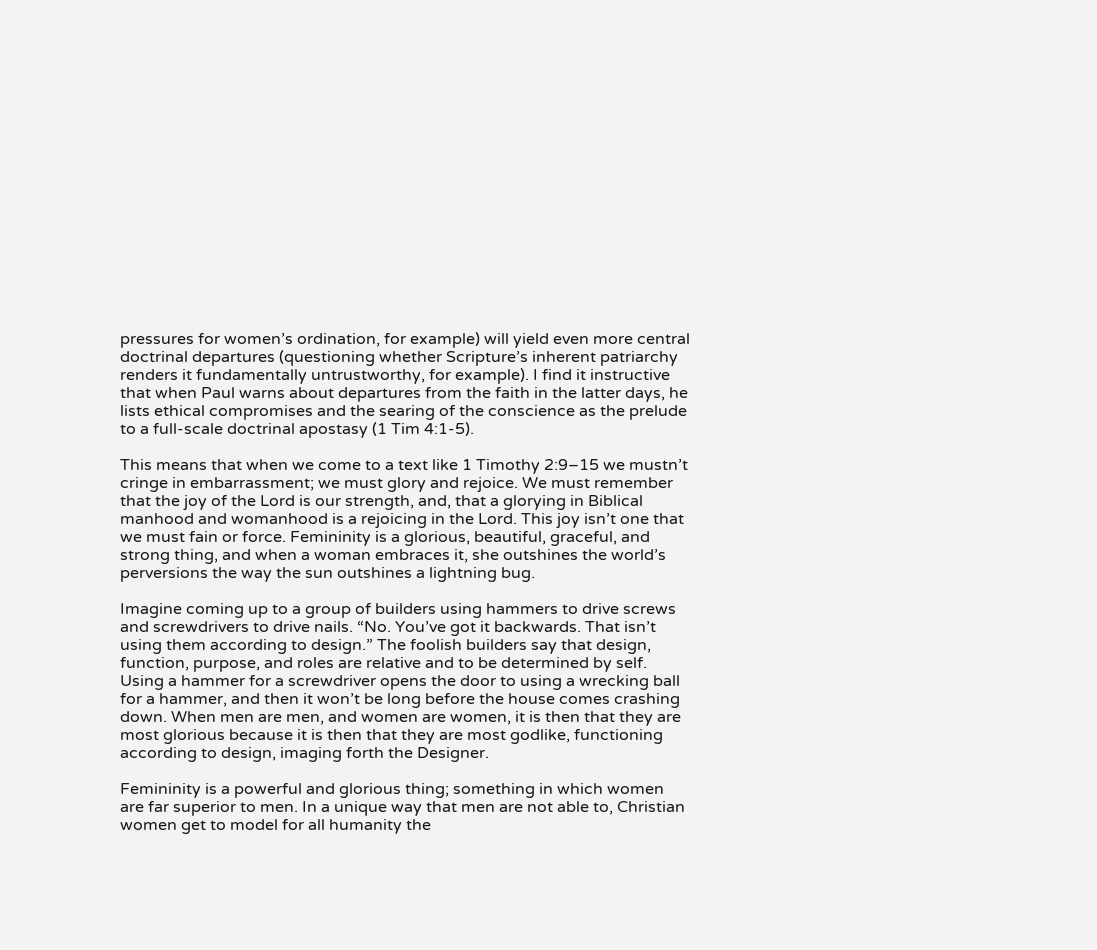pressures for women’s ordination, for example) will yield even more central doctrinal departures (questioning whether Scripture’s inherent patriarchy renders it fundamentally untrustworthy, for example). I find it instructive that when Paul warns about departures from the faith in the latter days, he lists ethical compromises and the searing of the conscience as the prelude to a full-scale doctrinal apostasy (1 Tim 4:1-5).

This means that when we come to a text like 1 Timothy 2:9–15 we mustn’t cringe in embarrassment; we must glory and rejoice. We must remember that the joy of the Lord is our strength, and, that a glorying in Biblical manhood and womanhood is a rejoicing in the Lord. This joy isn’t one that we must fain or force. Femininity is a glorious, beautiful, graceful, and strong thing, and when a woman embraces it, she outshines the world’s perversions the way the sun outshines a lightning bug.

Imagine coming up to a group of builders using hammers to drive screws and screwdrivers to drive nails. “No. You’ve got it backwards. That isn’t using them according to design.” The foolish builders say that design, function, purpose, and roles are relative and to be determined by self. Using a hammer for a screwdriver opens the door to using a wrecking ball for a hammer, and then it won’t be long before the house comes crashing down. When men are men, and women are women, it is then that they are most glorious because it is then that they are most godlike, functioning according to design, imaging forth the Designer.

Femininity is a powerful and glorious thing; something in which women are far superior to men. In a unique way that men are not able to, Christian women get to model for all humanity the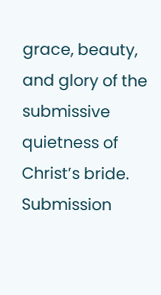grace, beauty, and glory of the submissive quietness of Christ’s bride. Submission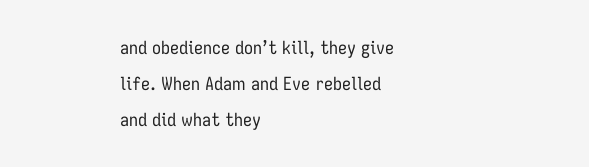and obedience don’t kill, they give life. When Adam and Eve rebelled and did what they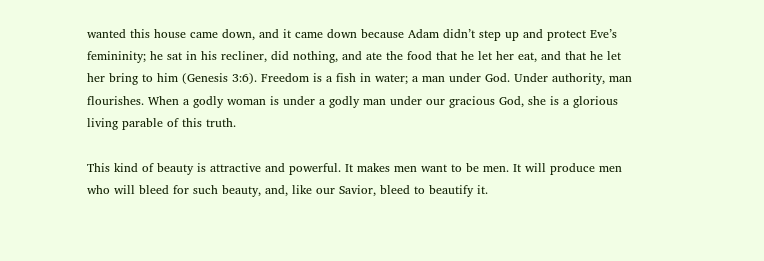wanted this house came down, and it came down because Adam didn’t step up and protect Eve’s femininity; he sat in his recliner, did nothing, and ate the food that he let her eat, and that he let her bring to him (Genesis 3:6). Freedom is a fish in water; a man under God. Under authority, man flourishes. When a godly woman is under a godly man under our gracious God, she is a glorious living parable of this truth.

This kind of beauty is attractive and powerful. It makes men want to be men. It will produce men who will bleed for such beauty, and, like our Savior, bleed to beautify it.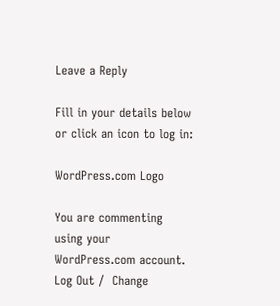Leave a Reply

Fill in your details below or click an icon to log in:

WordPress.com Logo

You are commenting using your WordPress.com account. Log Out /  Change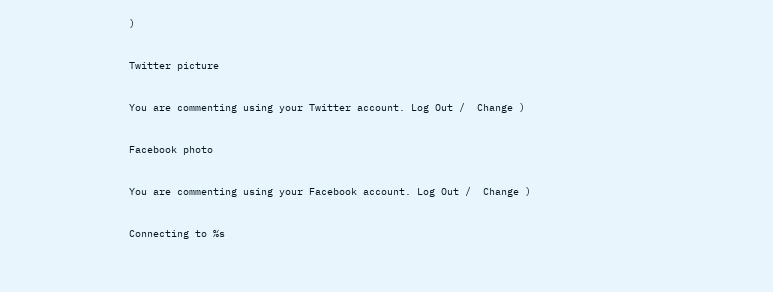)

Twitter picture

You are commenting using your Twitter account. Log Out /  Change )

Facebook photo

You are commenting using your Facebook account. Log Out /  Change )

Connecting to %s